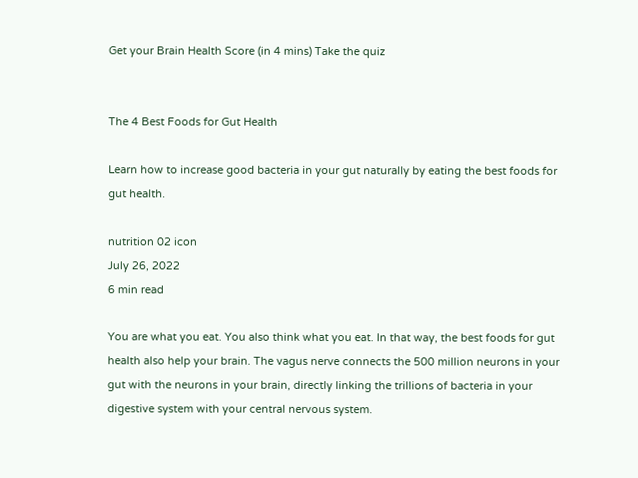Get your Brain Health Score (in 4 mins) Take the quiz


The 4 Best Foods for Gut Health

Learn how to increase good bacteria in your gut naturally by eating the best foods for gut health.

nutrition 02 icon
July 26, 2022
6 min read

You are what you eat. You also think what you eat. In that way, the best foods for gut health also help your brain. The vagus nerve connects the 500 million neurons in your gut with the neurons in your brain, directly linking the trillions of bacteria in your digestive system with your central nervous system.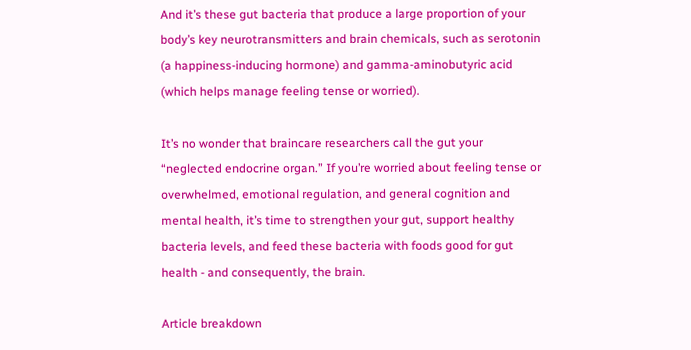And it’s these gut bacteria that produce a large proportion of your body’s key neurotransmitters and brain chemicals, such as serotonin (a happiness-inducing hormone) and gamma-aminobutyric acid (which helps manage feeling tense or worried).

It’s no wonder that braincare researchers call the gut your “neglected endocrine organ.” If you’re worried about feeling tense or overwhelmed, emotional regulation, and general cognition and mental health, it’s time to strengthen your gut, support healthy bacteria levels, and feed these bacteria with foods good for gut health - and consequently, the brain.

Article breakdown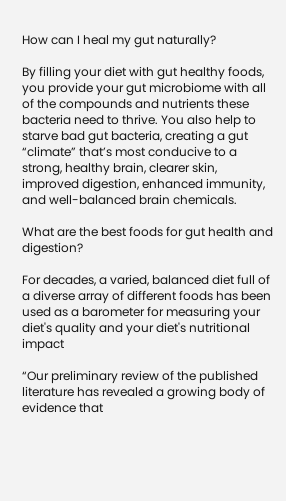How can I heal my gut naturally?

By filling your diet with gut healthy foods, you provide your gut microbiome with all of the compounds and nutrients these bacteria need to thrive. You also help to starve bad gut bacteria, creating a gut “climate” that’s most conducive to a strong, healthy brain, clearer skin, improved digestion, enhanced immunity, and well-balanced brain chemicals.

What are the best foods for gut health and digestion?

For decades, a varied, balanced diet full of a diverse array of different foods has been used as a barometer for measuring your diet's quality and your diet's nutritional impact

“Our preliminary review of the published literature has revealed a growing body of evidence that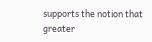supports the notion that greater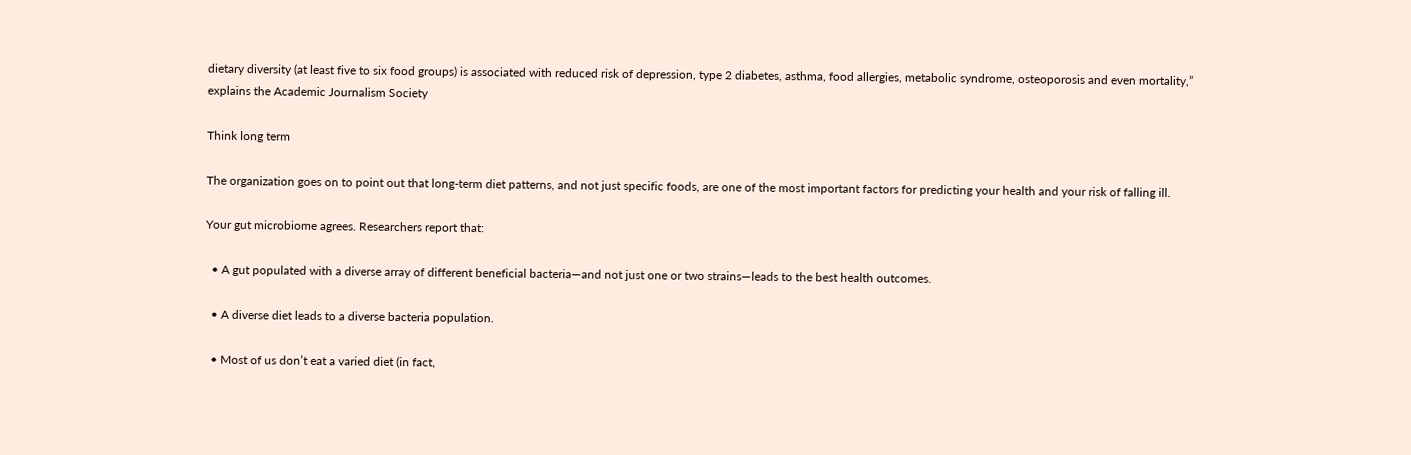dietary diversity (at least five to six food groups) is associated with reduced risk of depression, type 2 diabetes, asthma, food allergies, metabolic syndrome, osteoporosis and even mortality,” explains the Academic Journalism Society

Think long term

The organization goes on to point out that long-term diet patterns, and not just specific foods, are one of the most important factors for predicting your health and your risk of falling ill.

Your gut microbiome agrees. Researchers report that:

  • A gut populated with a diverse array of different beneficial bacteria—and not just one or two strains—leads to the best health outcomes.

  • A diverse diet leads to a diverse bacteria population.

  • Most of us don’t eat a varied diet (in fact,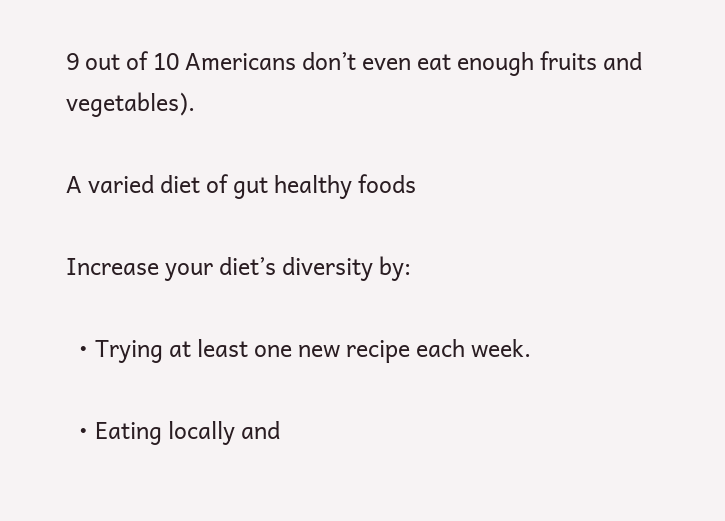9 out of 10 Americans don’t even eat enough fruits and vegetables).

A varied diet of gut healthy foods

Increase your diet’s diversity by:

  • Trying at least one new recipe each week.

  • Eating locally and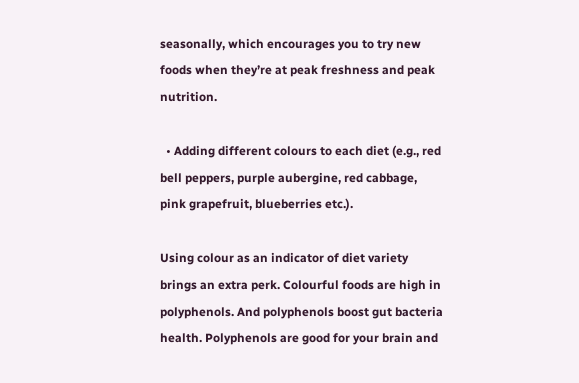seasonally, which encourages you to try new foods when they’re at peak freshness and peak nutrition.

  • Adding different colours to each diet (e.g., red bell peppers, purple aubergine, red cabbage, pink grapefruit, blueberries etc.).

Using colour as an indicator of diet variety brings an extra perk. Colourful foods are high in polyphenols. And polyphenols boost gut bacteria health. Polyphenols are good for your brain and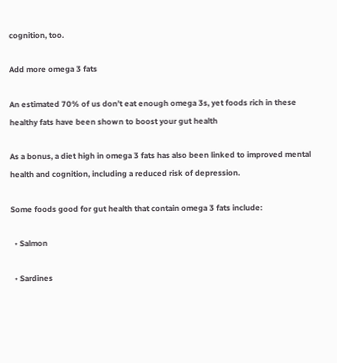cognition, too.

Add more omega 3 fats

An estimated 70% of us don’t eat enough omega 3s, yet foods rich in these healthy fats have been shown to boost your gut health

As a bonus, a diet high in omega 3 fats has also been linked to improved mental health and cognition, including a reduced risk of depression.

Some foods good for gut health that contain omega 3 fats include:

  • Salmon

  • Sardines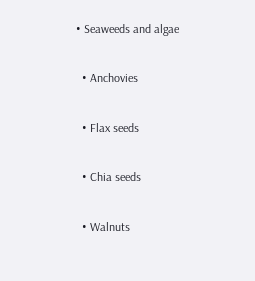• Seaweeds and algae

  • Anchovies

  • Flax seeds

  • Chia seeds

  • Walnuts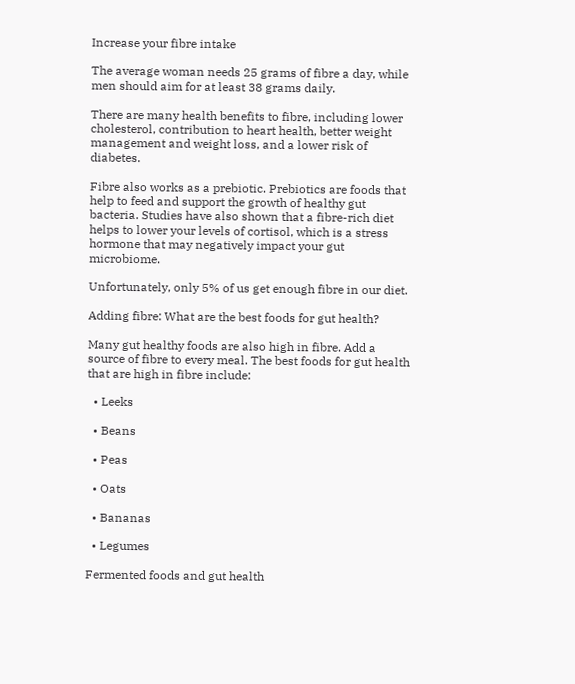Increase your fibre intake

The average woman needs 25 grams of fibre a day, while men should aim for at least 38 grams daily.

There are many health benefits to fibre, including lower cholesterol, contribution to heart health, better weight management and weight loss, and a lower risk of diabetes.

Fibre also works as a prebiotic. Prebiotics are foods that help to feed and support the growth of healthy gut bacteria. Studies have also shown that a fibre-rich diet helps to lower your levels of cortisol, which is a stress hormone that may negatively impact your gut microbiome.

Unfortunately, only 5% of us get enough fibre in our diet.

Adding fibre: What are the best foods for gut health?

Many gut healthy foods are also high in fibre. Add a source of fibre to every meal. The best foods for gut health that are high in fibre include:

  • Leeks

  • Beans

  • Peas

  • Oats

  • Bananas

  • Legumes

Fermented foods and gut health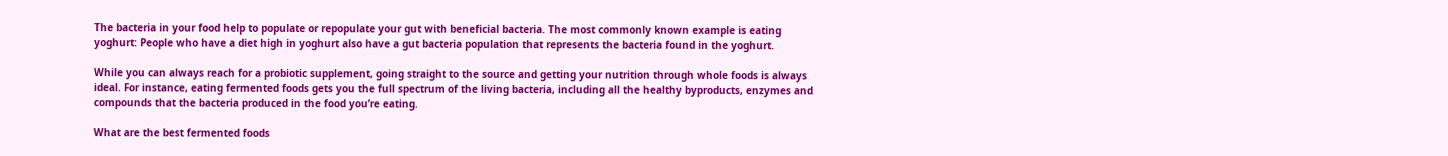The bacteria in your food help to populate or repopulate your gut with beneficial bacteria. The most commonly known example is eating yoghurt: People who have a diet high in yoghurt also have a gut bacteria population that represents the bacteria found in the yoghurt.

While you can always reach for a probiotic supplement, going straight to the source and getting your nutrition through whole foods is always ideal. For instance, eating fermented foods gets you the full spectrum of the living bacteria, including all the healthy byproducts, enzymes and compounds that the bacteria produced in the food you’re eating.

What are the best fermented foods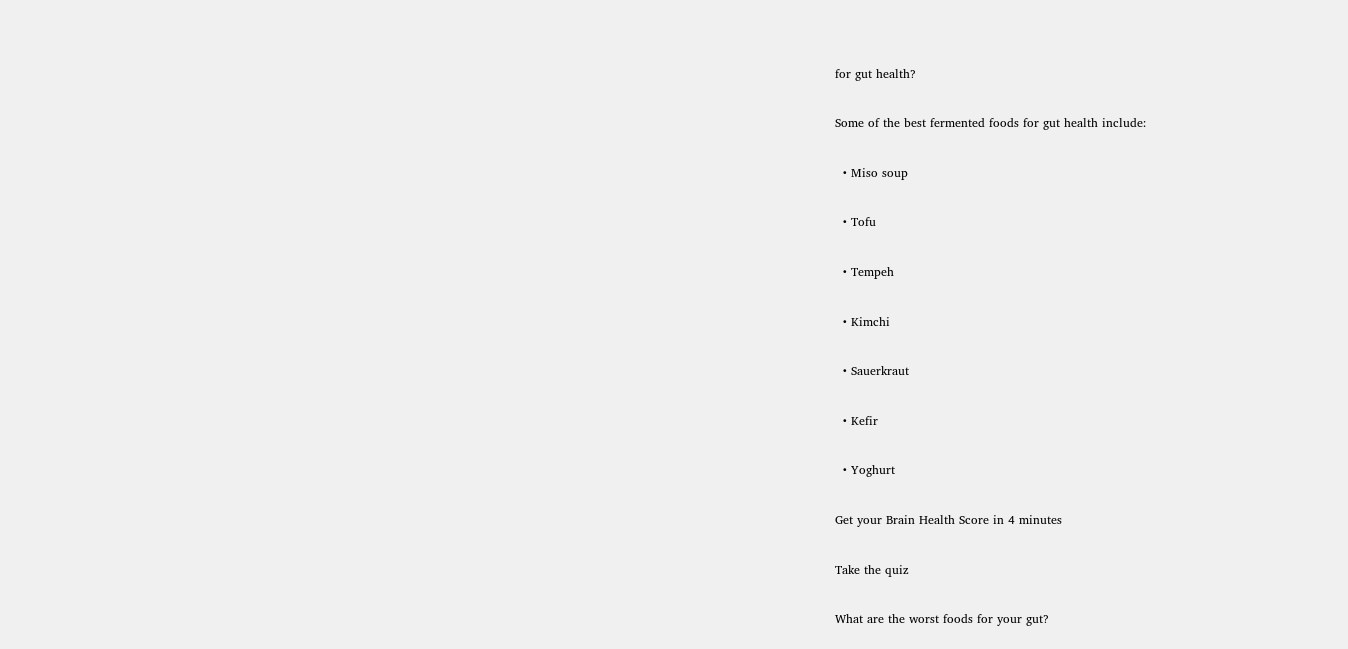for gut health?

Some of the best fermented foods for gut health include:

  • Miso soup

  • Tofu

  • Tempeh

  • Kimchi

  • Sauerkraut

  • Kefir

  • Yoghurt

Get your Brain Health Score in 4 minutes

Take the quiz

What are the worst foods for your gut?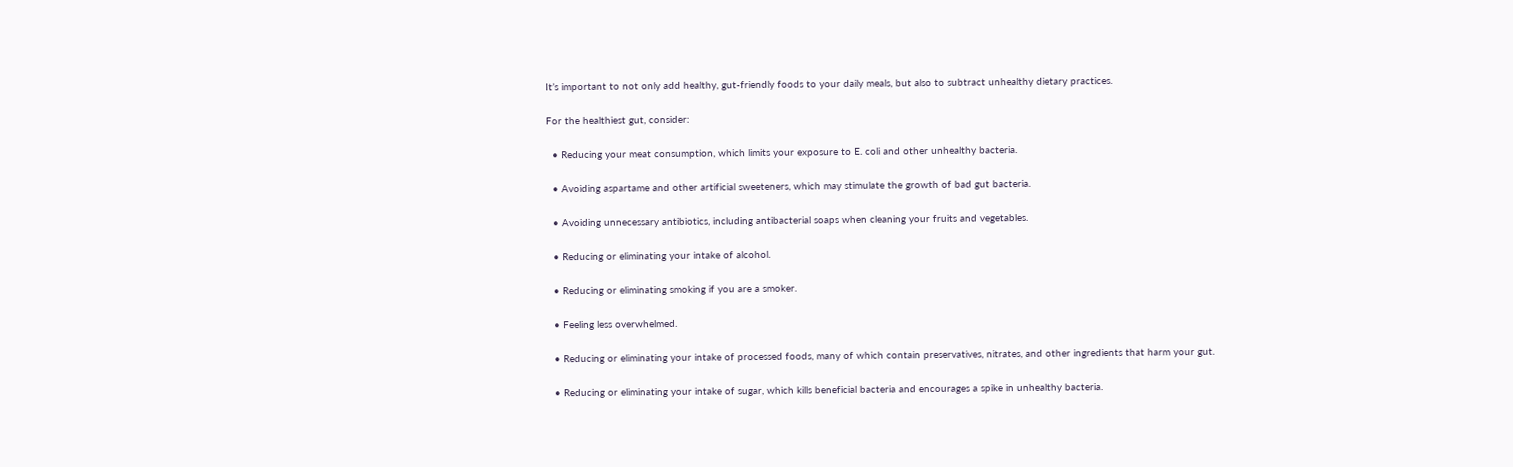It’s important to not only add healthy, gut-friendly foods to your daily meals, but also to subtract unhealthy dietary practices.

For the healthiest gut, consider:

  • Reducing your meat consumption, which limits your exposure to E. coli and other unhealthy bacteria.

  • Avoiding aspartame and other artificial sweeteners, which may stimulate the growth of bad gut bacteria.

  • Avoiding unnecessary antibiotics, including antibacterial soaps when cleaning your fruits and vegetables.

  • Reducing or eliminating your intake of alcohol.

  • Reducing or eliminating smoking if you are a smoker.

  • Feeling less overwhelmed.

  • Reducing or eliminating your intake of processed foods, many of which contain preservatives, nitrates, and other ingredients that harm your gut.

  • Reducing or eliminating your intake of sugar, which kills beneficial bacteria and encourages a spike in unhealthy bacteria.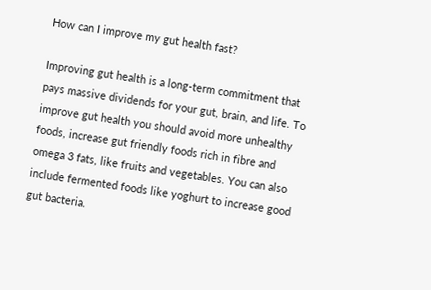How can I improve my gut health fast?

Improving gut health is a long-term commitment that pays massive dividends for your gut, brain, and life. To improve gut health you should avoid more unhealthy foods, increase gut friendly foods rich in fibre and omega 3 fats, like fruits and vegetables. You can also include fermented foods like yoghurt to increase good gut bacteria.